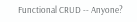Functional CRUD -- Anyone?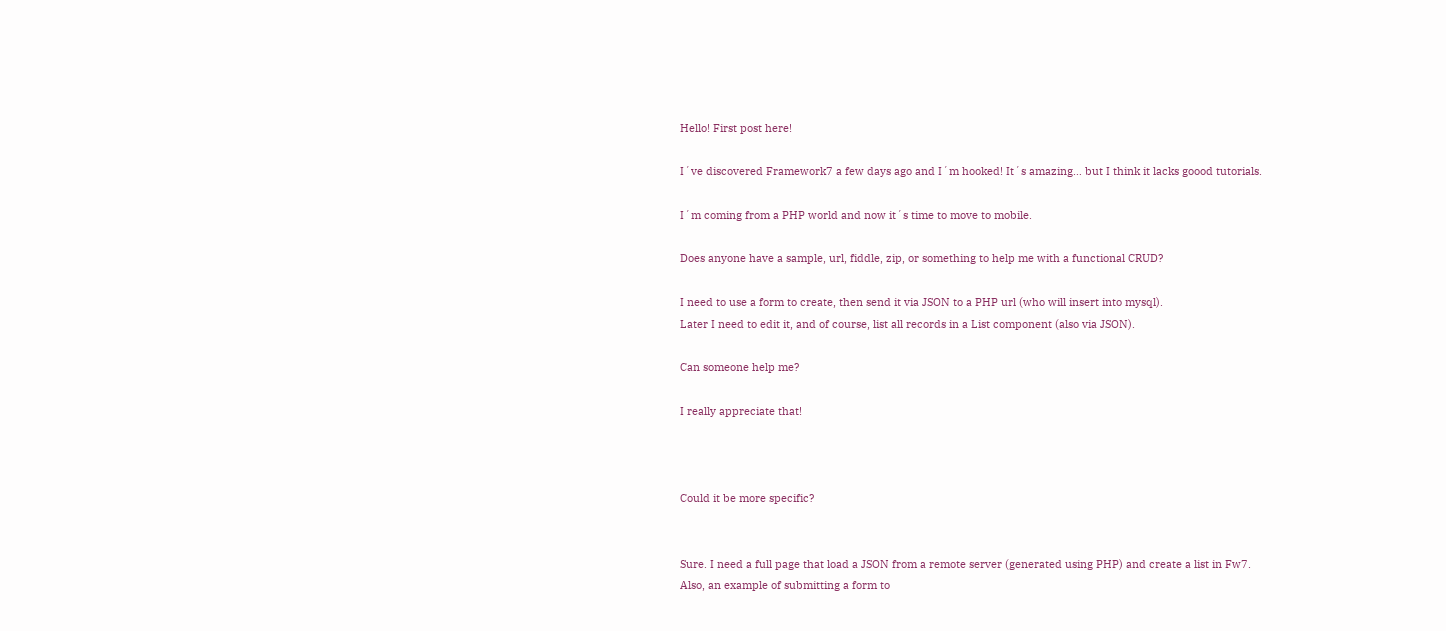Hello! First post here!

I´ve discovered Framework7 a few days ago and I´m hooked! It´s amazing… but I think it lacks goood tutorials.

I´m coming from a PHP world and now it´s time to move to mobile.

Does anyone have a sample, url, fiddle, zip, or something to help me with a functional CRUD?

I need to use a form to create, then send it via JSON to a PHP url (who will insert into mysql).
Later I need to edit it, and of course, list all records in a List component (also via JSON).

Can someone help me?

I really appreciate that!



Could it be more specific?


Sure. I need a full page that load a JSON from a remote server (generated using PHP) and create a list in Fw7.
Also, an example of submitting a form to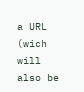a URL (wich will also be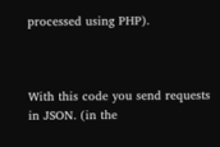processed using PHP).



With this code you send requests in JSON. (in the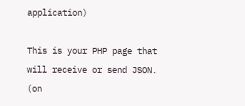application)

This is your PHP page that will receive or send JSON. (on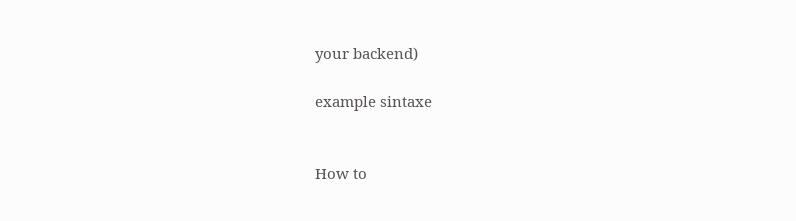your backend)

example sintaxe


How to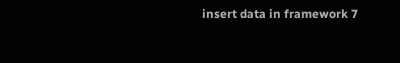insert data in framework 7